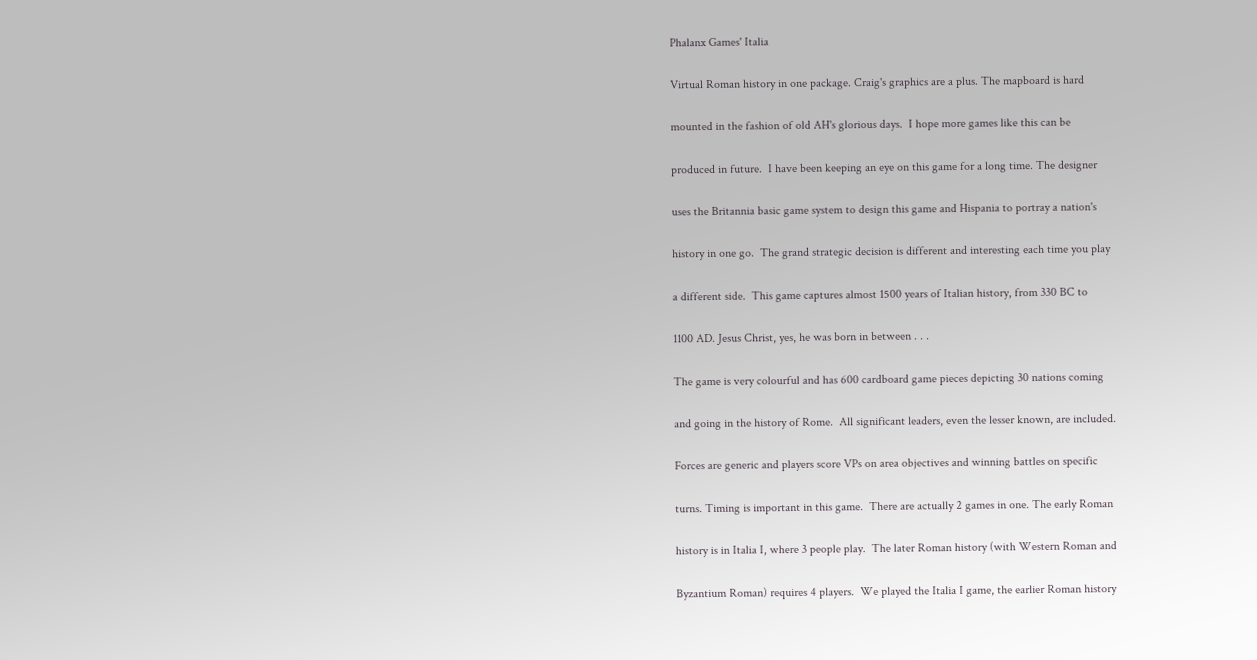Phalanx Games' Italia

Virtual Roman history in one package. Craig's graphics are a plus. The mapboard is hard

mounted in the fashion of old AH's glorious days.  I hope more games like this can be

produced in future.  I have been keeping an eye on this game for a long time. The designer

uses the Britannia basic game system to design this game and Hispania to portray a nation's

history in one go.  The grand strategic decision is different and interesting each time you play

a different side.  This game captures almost 1500 years of Italian history, from 330 BC to

1100 AD. Jesus Christ, yes, he was born in between . . .

The game is very colourful and has 600 cardboard game pieces depicting 30 nations coming

and going in the history of Rome.  All significant leaders, even the lesser known, are included.

Forces are generic and players score VPs on area objectives and winning battles on specific

turns. Timing is important in this game.  There are actually 2 games in one. The early Roman

history is in Italia I, where 3 people play.  The later Roman history (with Western Roman and

Byzantium Roman) requires 4 players.  We played the Italia I game, the earlier Roman history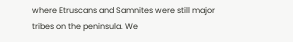where Etruscans and Samnites were still major tribes on the peninsula. We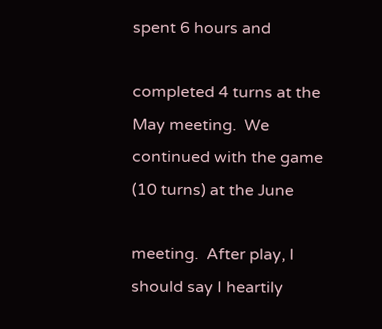spent 6 hours and

completed 4 turns at the May meeting.  We continued with the game (10 turns) at the June

meeting.  After play, I should say I heartily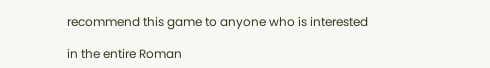recommend this game to anyone who is interested

in the entire Roman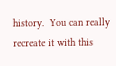history.  You can really recreate it with this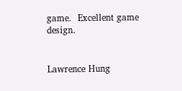game.  Excellent game design.


Lawrence Hung